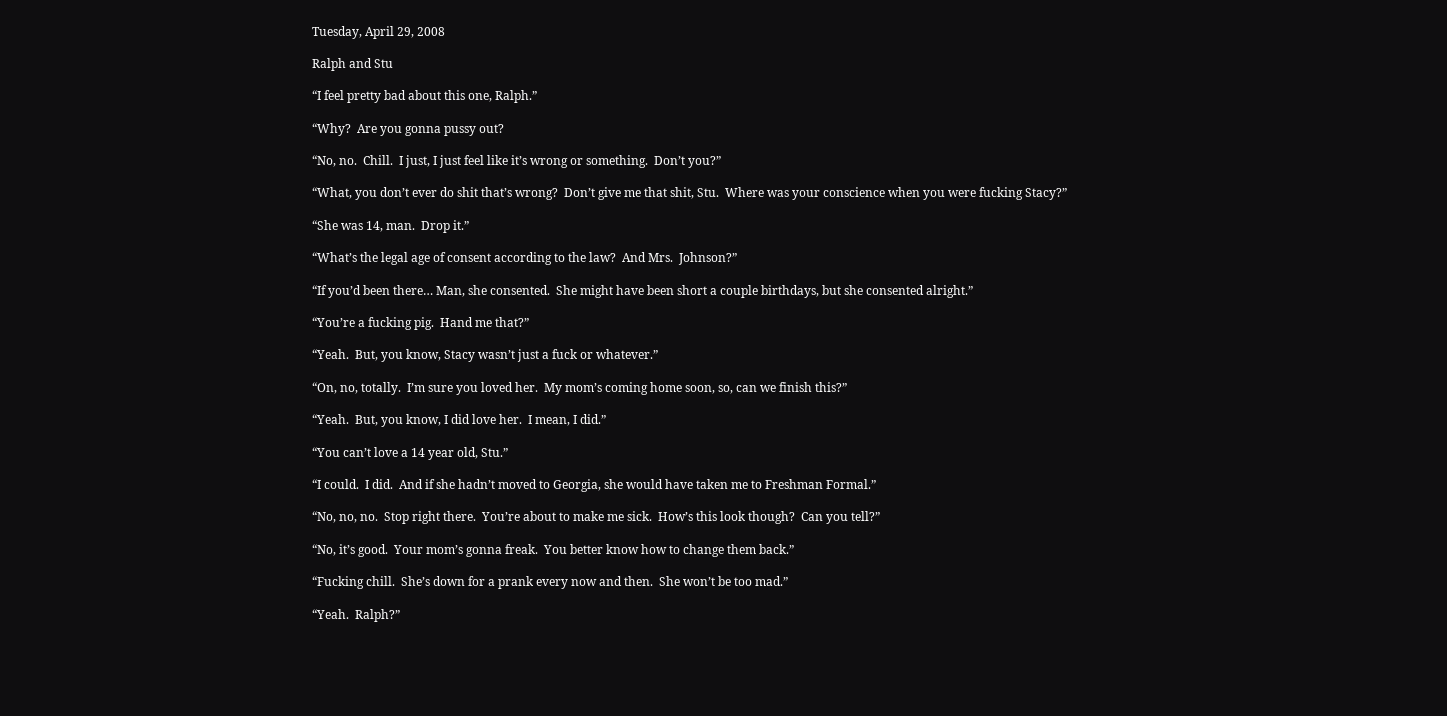Tuesday, April 29, 2008

Ralph and Stu

“I feel pretty bad about this one, Ralph.”

“Why?  Are you gonna pussy out?

“No, no.  Chill.  I just, I just feel like it’s wrong or something.  Don’t you?”

“What, you don’t ever do shit that’s wrong?  Don’t give me that shit, Stu.  Where was your conscience when you were fucking Stacy?”

“She was 14, man.  Drop it.”

“What’s the legal age of consent according to the law?  And Mrs.  Johnson?”

“If you’d been there… Man, she consented.  She might have been short a couple birthdays, but she consented alright.”

“You’re a fucking pig.  Hand me that?”

“Yeah.  But, you know, Stacy wasn’t just a fuck or whatever.”

“On, no, totally.  I’m sure you loved her.  My mom’s coming home soon, so, can we finish this?”

“Yeah.  But, you know, I did love her.  I mean, I did.”

“You can’t love a 14 year old, Stu.”

“I could.  I did.  And if she hadn’t moved to Georgia, she would have taken me to Freshman Formal.”

“No, no, no.  Stop right there.  You’re about to make me sick.  How’s this look though?  Can you tell?”

“No, it’s good.  Your mom’s gonna freak.  You better know how to change them back.”

“Fucking chill.  She’s down for a prank every now and then.  She won’t be too mad.”

“Yeah.  Ralph?”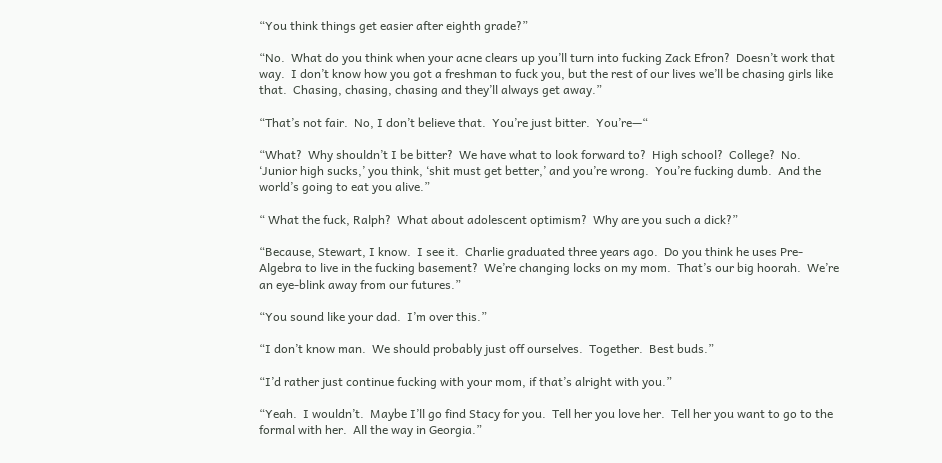“You think things get easier after eighth grade?”

“No.  What do you think when your acne clears up you’ll turn into fucking Zack Efron?  Doesn’t work that way.  I don’t know how you got a freshman to fuck you, but the rest of our lives we’ll be chasing girls like that.  Chasing, chasing, chasing and they’ll always get away.”

“That’s not fair.  No, I don’t believe that.  You’re just bitter.  You’re—“

“What?  Why shouldn’t I be bitter?  We have what to look forward to?  High school?  College?  No.  ‘Junior high sucks,’ you think, ‘shit must get better,’ and you’re wrong.  You’re fucking dumb.  And the world’s going to eat you alive.”

“ What the fuck, Ralph?  What about adolescent optimism?  Why are you such a dick?”

“Because, Stewart, I know.  I see it.  Charlie graduated three years ago.  Do you think he uses Pre-Algebra to live in the fucking basement?  We’re changing locks on my mom.  That’s our big hoorah.  We’re an eye-blink away from our futures.”

“You sound like your dad.  I’m over this.”

“I don’t know man.  We should probably just off ourselves.  Together.  Best buds.”

“I’d rather just continue fucking with your mom, if that’s alright with you.”

“Yeah.  I wouldn’t.  Maybe I’ll go find Stacy for you.  Tell her you love her.  Tell her you want to go to the formal with her.  All the way in Georgia.”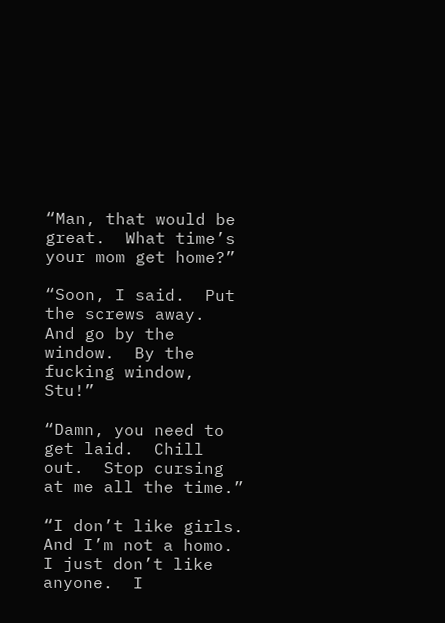“Man, that would be great.  What time’s your mom get home?”

“Soon, I said.  Put the screws away.  And go by the window.  By the fucking window, Stu!”

“Damn, you need to get laid.  Chill out.  Stop cursing at me all the time.”

“I don’t like girls.  And I’m not a homo.  I just don’t like anyone.  I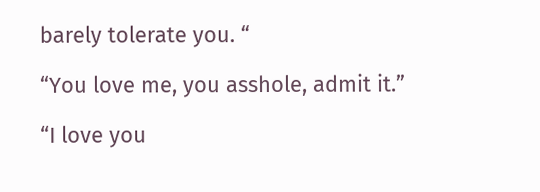barely tolerate you. “

“You love me, you asshole, admit it.”

“I love you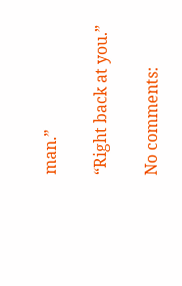man.”

“Right back at you.”

No comments: